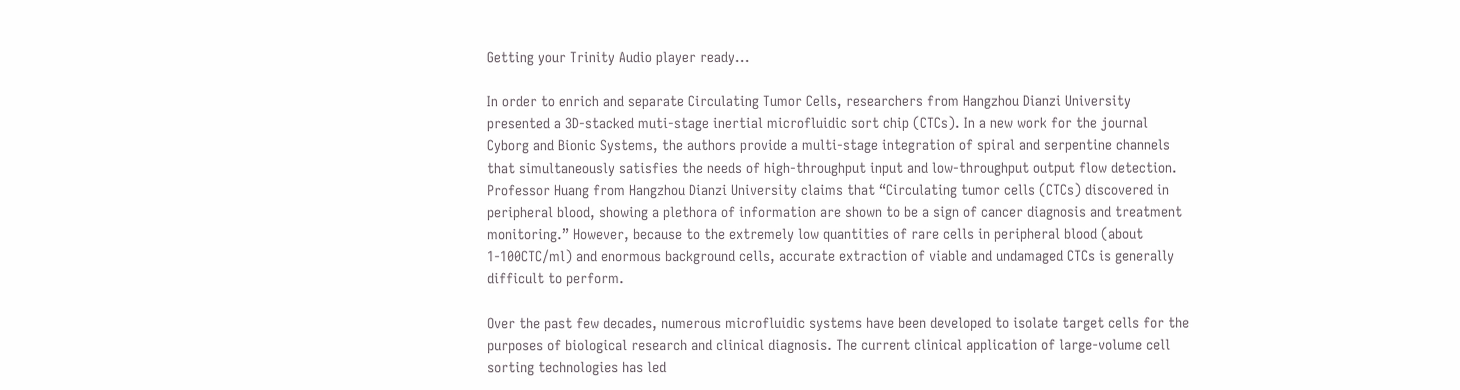Getting your Trinity Audio player ready...

In order to enrich and separate Circulating Tumor Cells, researchers from Hangzhou Dianzi University presented a 3D-stacked muti-stage inertial microfluidic sort chip (CTCs). In a new work for the journal Cyborg and Bionic Systems, the authors provide a multi-stage integration of spiral and serpentine channels that simultaneously satisfies the needs of high-throughput input and low-throughput output flow detection. Professor Huang from Hangzhou Dianzi University claims that “Circulating tumor cells (CTCs) discovered in peripheral blood, showing a plethora of information are shown to be a sign of cancer diagnosis and treatment monitoring.” However, because to the extremely low quantities of rare cells in peripheral blood (about 1-100CTC/ml) and enormous background cells, accurate extraction of viable and undamaged CTCs is generally difficult to perform.

Over the past few decades, numerous microfluidic systems have been developed to isolate target cells for the purposes of biological research and clinical diagnosis. The current clinical application of large-volume cell sorting technologies has led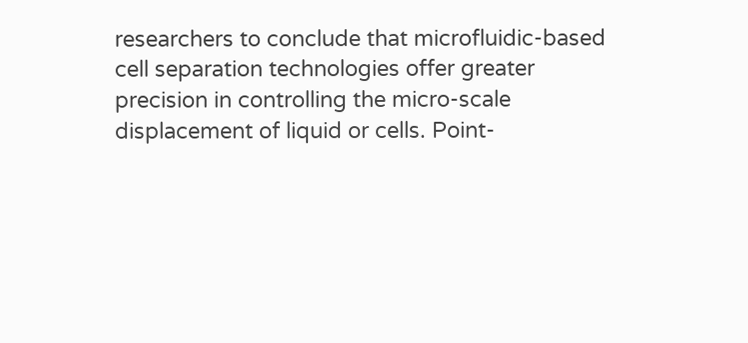researchers to conclude that microfluidic-based cell separation technologies offer greater precision in controlling the micro-scale displacement of liquid or cells. Point-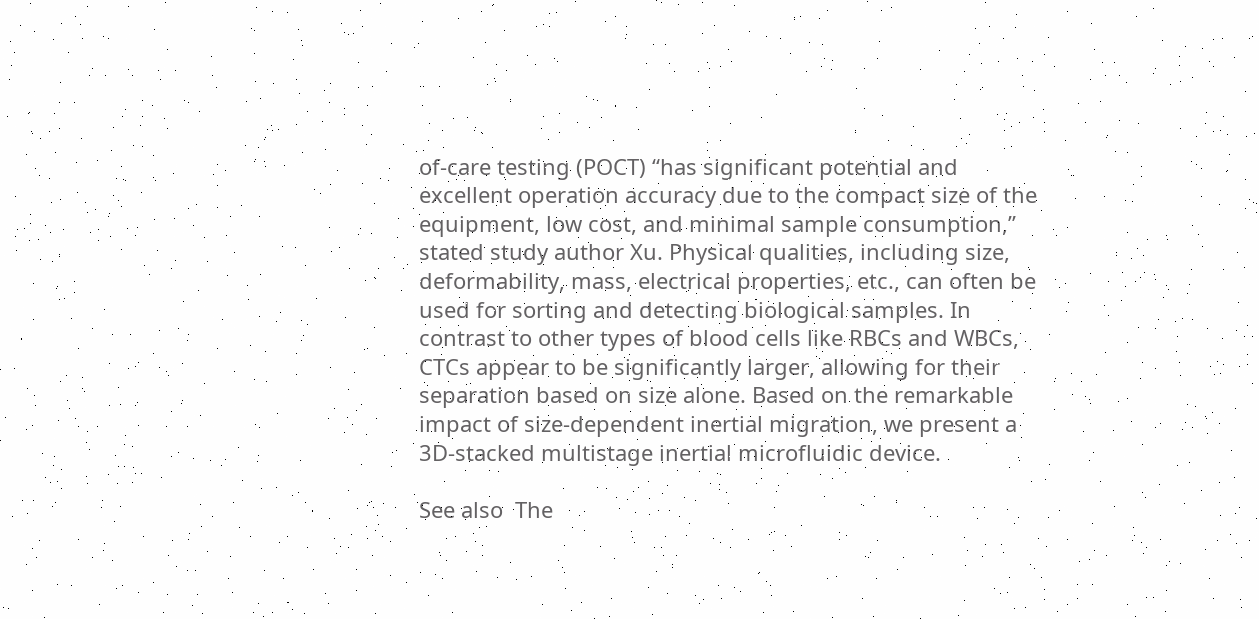of-care testing (POCT) “has significant potential and excellent operation accuracy due to the compact size of the equipment, low cost, and minimal sample consumption,” stated study author Xu. Physical qualities, including size, deformability, mass, electrical properties, etc., can often be used for sorting and detecting biological samples. In contrast to other types of blood cells like RBCs and WBCs, CTCs appear to be significantly larger, allowing for their separation based on size alone. Based on the remarkable impact of size-dependent inertial migration, we present a 3D-stacked multistage inertial microfluidic device.

See also  The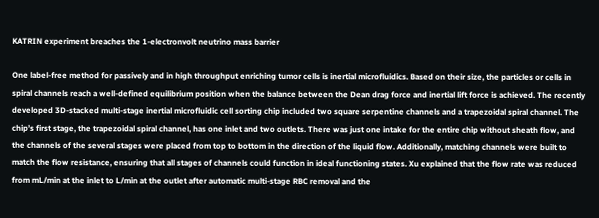KATRIN experiment breaches the 1-electronvolt neutrino mass barrier

One label-free method for passively and in high throughput enriching tumor cells is inertial microfluidics. Based on their size, the particles or cells in spiral channels reach a well-defined equilibrium position when the balance between the Dean drag force and inertial lift force is achieved. The recently developed 3D-stacked multi-stage inertial microfluidic cell sorting chip included two square serpentine channels and a trapezoidal spiral channel. The chip’s first stage, the trapezoidal spiral channel, has one inlet and two outlets. There was just one intake for the entire chip without sheath flow, and the channels of the several stages were placed from top to bottom in the direction of the liquid flow. Additionally, matching channels were built to match the flow resistance, ensuring that all stages of channels could function in ideal functioning states. Xu explained that the flow rate was reduced from mL/min at the inlet to L/min at the outlet after automatic multi-stage RBC removal and the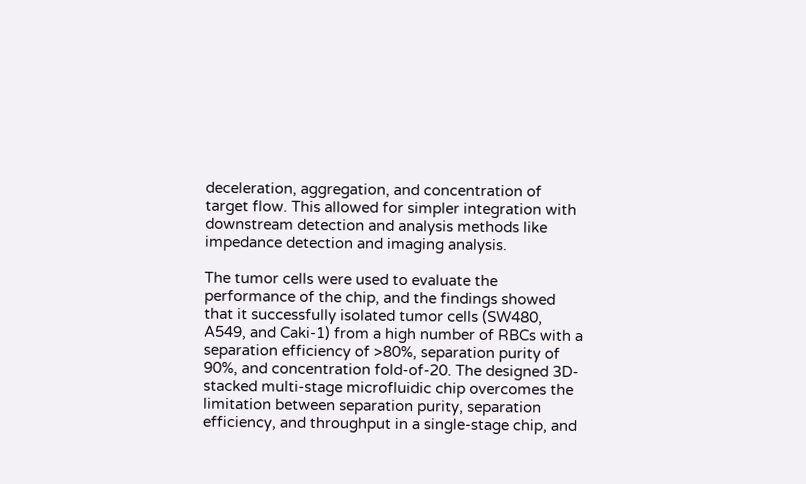deceleration, aggregation, and concentration of target flow. This allowed for simpler integration with downstream detection and analysis methods like impedance detection and imaging analysis.

The tumor cells were used to evaluate the performance of the chip, and the findings showed that it successfully isolated tumor cells (SW480, A549, and Caki-1) from a high number of RBCs with a separation efficiency of >80%, separation purity of 90%, and concentration fold-of-20. The designed 3D-stacked multi-stage microfluidic chip overcomes the limitation between separation purity, separation efficiency, and throughput in a single-stage chip, and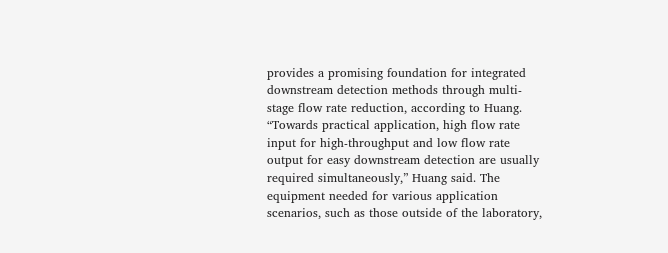provides a promising foundation for integrated downstream detection methods through multi-stage flow rate reduction, according to Huang. “Towards practical application, high flow rate input for high-throughput and low flow rate output for easy downstream detection are usually required simultaneously,” Huang said. The equipment needed for various application scenarios, such as those outside of the laboratory,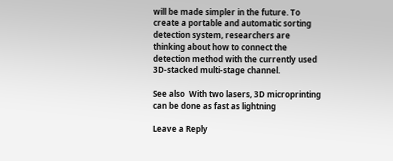will be made simpler in the future. To create a portable and automatic sorting detection system, researchers are thinking about how to connect the detection method with the currently used 3D-stacked multi-stage channel.

See also  With two lasers, 3D microprinting can be done as fast as lightning

Leave a Reply